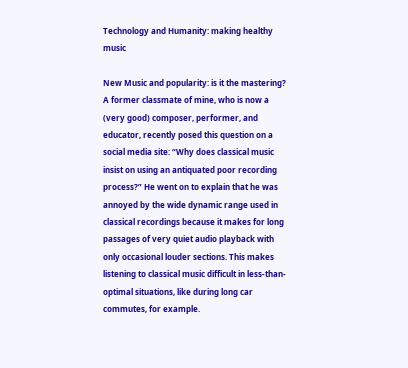Technology and Humanity: making healthy music

New Music and popularity: is it the mastering?
A former classmate of mine, who is now a (very good) composer, performer, and educator, recently posed this question on a social media site: “Why does classical music insist on using an antiquated poor recording process?” He went on to explain that he was annoyed by the wide dynamic range used in classical recordings because it makes for long passages of very quiet audio playback with only occasional louder sections. This makes listening to classical music difficult in less-than-optimal situations, like during long car commutes, for example.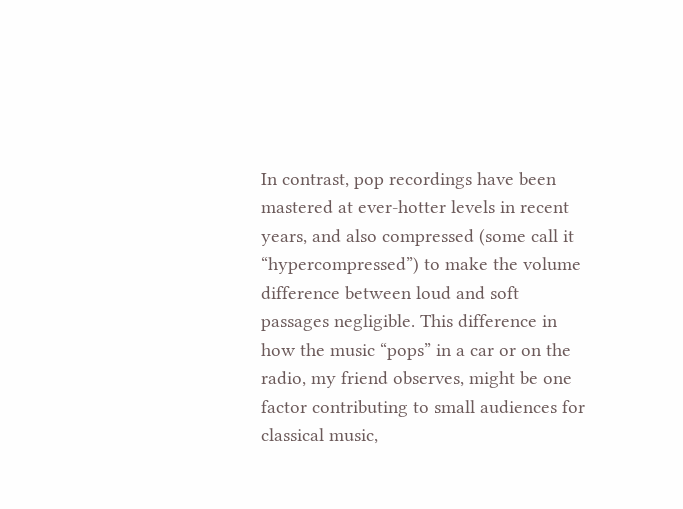In contrast, pop recordings have been mastered at ever-hotter levels in recent years, and also compressed (some call it “hypercompressed”) to make the volume difference between loud and soft passages negligible. This difference in how the music “pops” in a car or on the radio, my friend observes, might be one factor contributing to small audiences for classical music,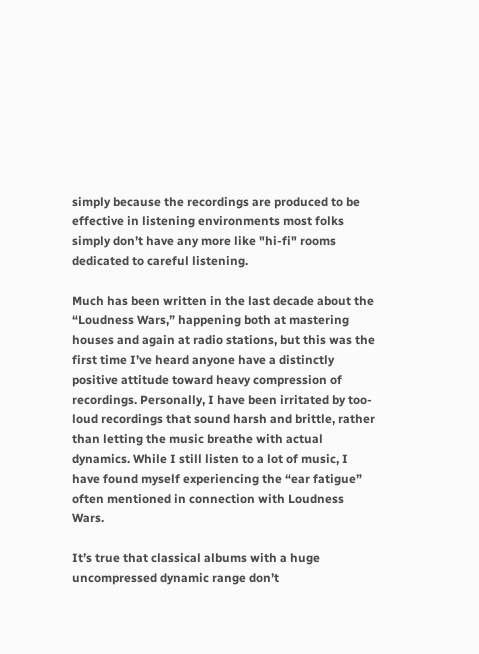simply because the recordings are produced to be effective in listening environments most folks simply don’t have any more like "hi-fi" rooms dedicated to careful listening.

Much has been written in the last decade about the “Loudness Wars,” happening both at mastering houses and again at radio stations, but this was the first time I’ve heard anyone have a distinctly positive attitude toward heavy compression of recordings. Personally, I have been irritated by too-loud recordings that sound harsh and brittle, rather than letting the music breathe with actual dynamics. While I still listen to a lot of music, I have found myself experiencing the “ear fatigue” often mentioned in connection with Loudness Wars.

It’s true that classical albums with a huge uncompressed dynamic range don’t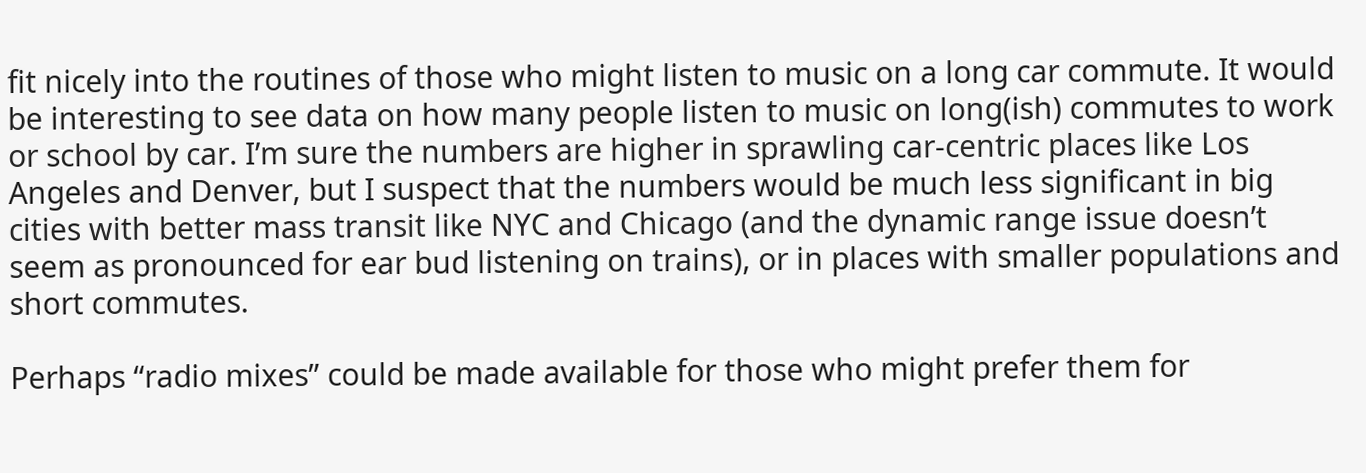fit nicely into the routines of those who might listen to music on a long car commute. It would be interesting to see data on how many people listen to music on long(ish) commutes to work or school by car. I’m sure the numbers are higher in sprawling car-centric places like Los Angeles and Denver, but I suspect that the numbers would be much less significant in big cities with better mass transit like NYC and Chicago (and the dynamic range issue doesn’t seem as pronounced for ear bud listening on trains), or in places with smaller populations and short commutes.

Perhaps “radio mixes” could be made available for those who might prefer them for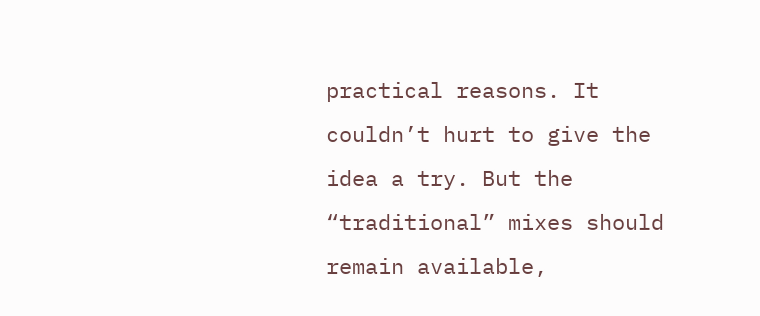practical reasons. It couldn’t hurt to give the idea a try. But the “traditional” mixes should remain available,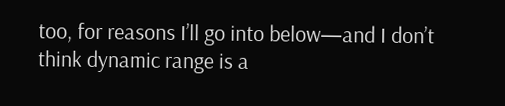too, for reasons I’ll go into below—and I don’t think dynamic range is a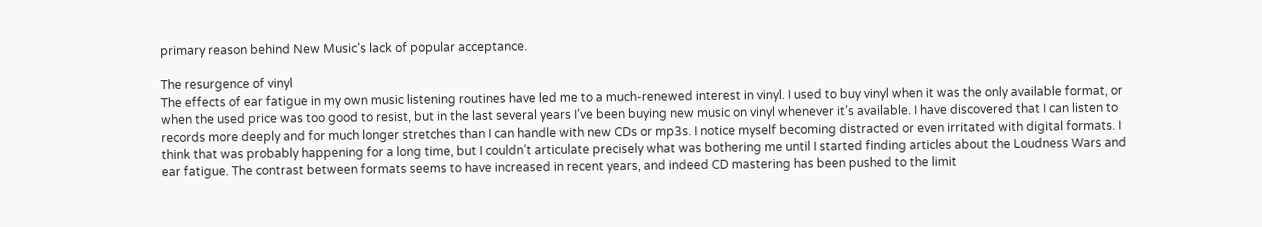primary reason behind New Music’s lack of popular acceptance.

The resurgence of vinyl
The effects of ear fatigue in my own music listening routines have led me to a much-renewed interest in vinyl. I used to buy vinyl when it was the only available format, or when the used price was too good to resist, but in the last several years I’ve been buying new music on vinyl whenever it’s available. I have discovered that I can listen to records more deeply and for much longer stretches than I can handle with new CDs or mp3s. I notice myself becoming distracted or even irritated with digital formats. I think that was probably happening for a long time, but I couldn’t articulate precisely what was bothering me until I started finding articles about the Loudness Wars and ear fatigue. The contrast between formats seems to have increased in recent years, and indeed CD mastering has been pushed to the limit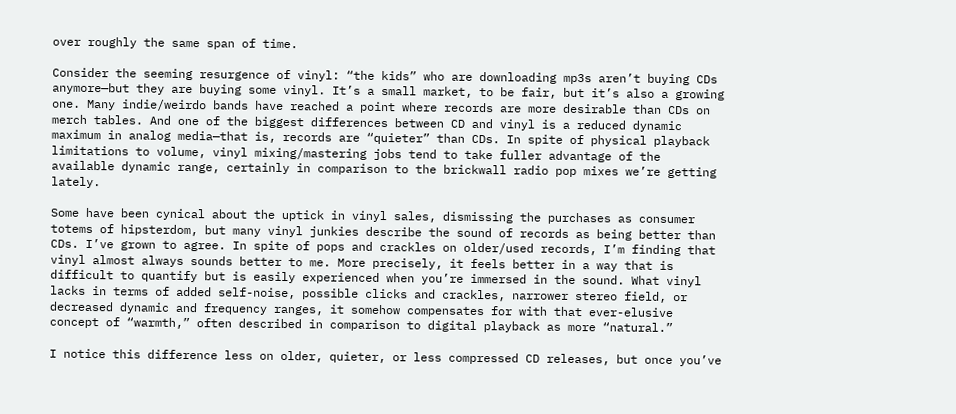over roughly the same span of time.

Consider the seeming resurgence of vinyl: “the kids” who are downloading mp3s aren’t buying CDs anymore—but they are buying some vinyl. It’s a small market, to be fair, but it’s also a growing one. Many indie/weirdo bands have reached a point where records are more desirable than CDs on merch tables. And one of the biggest differences between CD and vinyl is a reduced dynamic maximum in analog media—that is, records are “quieter” than CDs. In spite of physical playback limitations to volume, vinyl mixing/mastering jobs tend to take fuller advantage of the available dynamic range, certainly in comparison to the brickwall radio pop mixes we’re getting lately.

Some have been cynical about the uptick in vinyl sales, dismissing the purchases as consumer totems of hipsterdom, but many vinyl junkies describe the sound of records as being better than CDs. I’ve grown to agree. In spite of pops and crackles on older/used records, I’m finding that vinyl almost always sounds better to me. More precisely, it feels better in a way that is difficult to quantify but is easily experienced when you’re immersed in the sound. What vinyl lacks in terms of added self-noise, possible clicks and crackles, narrower stereo field, or decreased dynamic and frequency ranges, it somehow compensates for with that ever-elusive concept of “warmth,” often described in comparison to digital playback as more “natural.”

I notice this difference less on older, quieter, or less compressed CD releases, but once you’ve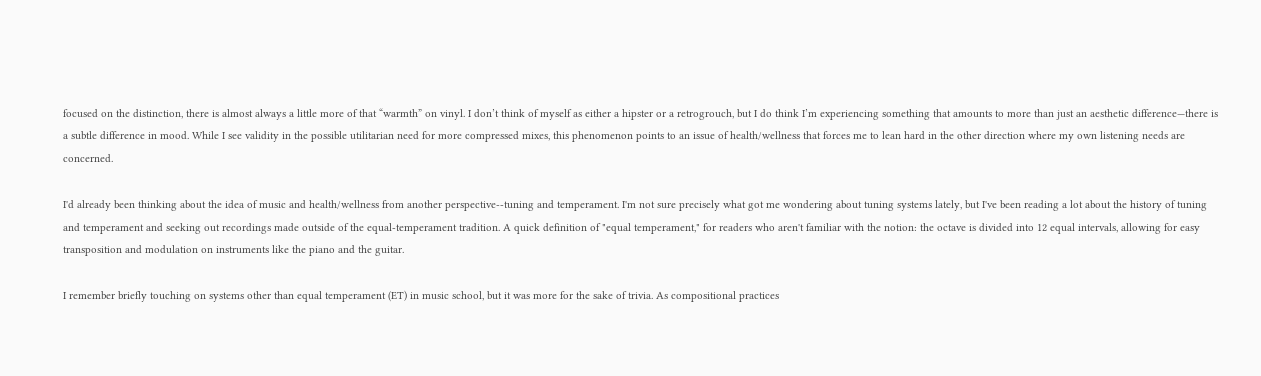focused on the distinction, there is almost always a little more of that “warmth” on vinyl. I don’t think of myself as either a hipster or a retrogrouch, but I do think I’m experiencing something that amounts to more than just an aesthetic difference—there is a subtle difference in mood. While I see validity in the possible utilitarian need for more compressed mixes, this phenomenon points to an issue of health/wellness that forces me to lean hard in the other direction where my own listening needs are concerned.

I'd already been thinking about the idea of music and health/wellness from another perspective--tuning and temperament. I'm not sure precisely what got me wondering about tuning systems lately, but I've been reading a lot about the history of tuning and temperament and seeking out recordings made outside of the equal-temperament tradition. A quick definition of "equal temperament," for readers who aren't familiar with the notion: the octave is divided into 12 equal intervals, allowing for easy transposition and modulation on instruments like the piano and the guitar.

I remember briefly touching on systems other than equal temperament (ET) in music school, but it was more for the sake of trivia. As compositional practices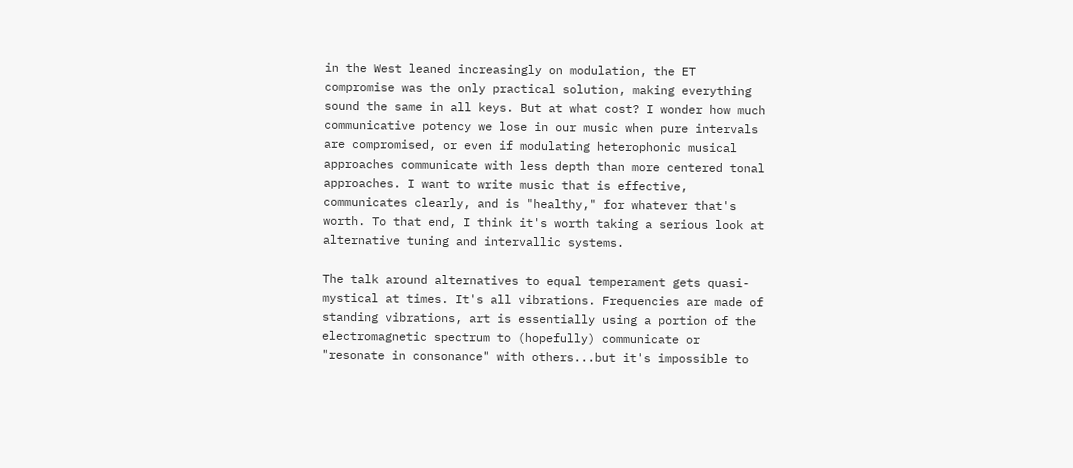in the West leaned increasingly on modulation, the ET compromise was the only practical solution, making everything sound the same in all keys. But at what cost? I wonder how much communicative potency we lose in our music when pure intervals are compromised, or even if modulating heterophonic musical approaches communicate with less depth than more centered tonal approaches. I want to write music that is effective, communicates clearly, and is "healthy," for whatever that's worth. To that end, I think it's worth taking a serious look at alternative tuning and intervallic systems.

The talk around alternatives to equal temperament gets quasi-mystical at times. It's all vibrations. Frequencies are made of standing vibrations, art is essentially using a portion of the electromagnetic spectrum to (hopefully) communicate or "resonate in consonance" with others...but it's impossible to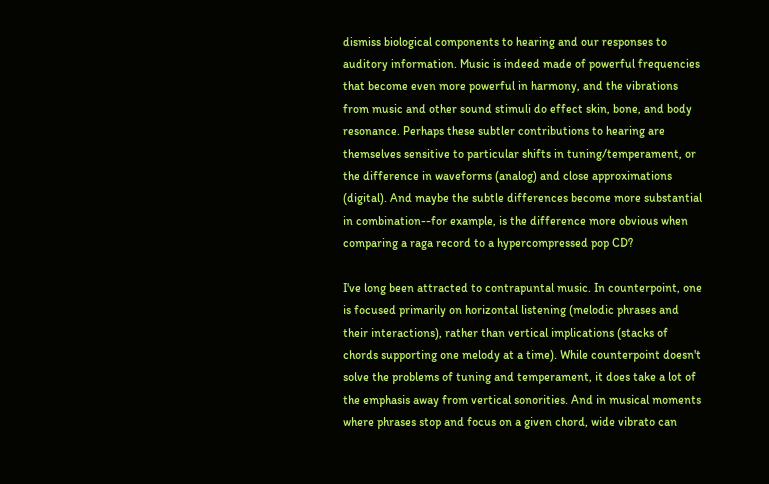dismiss biological components to hearing and our responses to auditory information. Music is indeed made of powerful frequencies that become even more powerful in harmony, and the vibrations from music and other sound stimuli do effect skin, bone, and body resonance. Perhaps these subtler contributions to hearing are themselves sensitive to particular shifts in tuning/temperament, or the difference in waveforms (analog) and close approximations (digital). And maybe the subtle differences become more substantial in combination--for example, is the difference more obvious when comparing a raga record to a hypercompressed pop CD?

I've long been attracted to contrapuntal music. In counterpoint, one is focused primarily on horizontal listening (melodic phrases and their interactions), rather than vertical implications (stacks of chords supporting one melody at a time). While counterpoint doesn't solve the problems of tuning and temperament, it does take a lot of the emphasis away from vertical sonorities. And in musical moments where phrases stop and focus on a given chord, wide vibrato can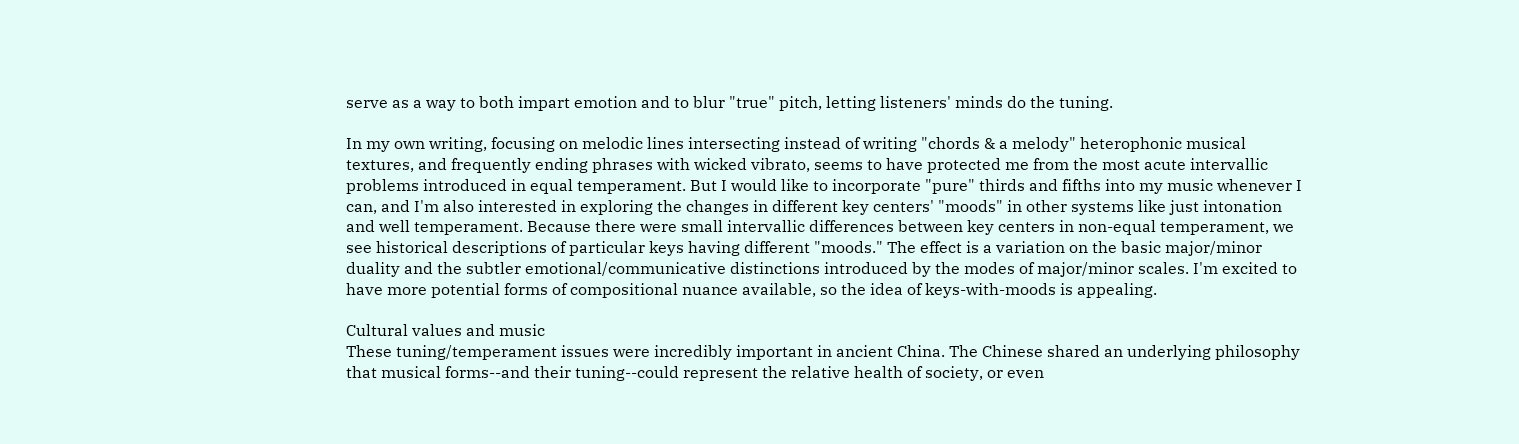serve as a way to both impart emotion and to blur "true" pitch, letting listeners' minds do the tuning.

In my own writing, focusing on melodic lines intersecting instead of writing "chords & a melody" heterophonic musical textures, and frequently ending phrases with wicked vibrato, seems to have protected me from the most acute intervallic problems introduced in equal temperament. But I would like to incorporate "pure" thirds and fifths into my music whenever I can, and I'm also interested in exploring the changes in different key centers' "moods" in other systems like just intonation and well temperament. Because there were small intervallic differences between key centers in non-equal temperament, we see historical descriptions of particular keys having different "moods." The effect is a variation on the basic major/minor duality and the subtler emotional/communicative distinctions introduced by the modes of major/minor scales. I'm excited to have more potential forms of compositional nuance available, so the idea of keys-with-moods is appealing.

Cultural values and music
These tuning/temperament issues were incredibly important in ancient China. The Chinese shared an underlying philosophy that musical forms--and their tuning--could represent the relative health of society, or even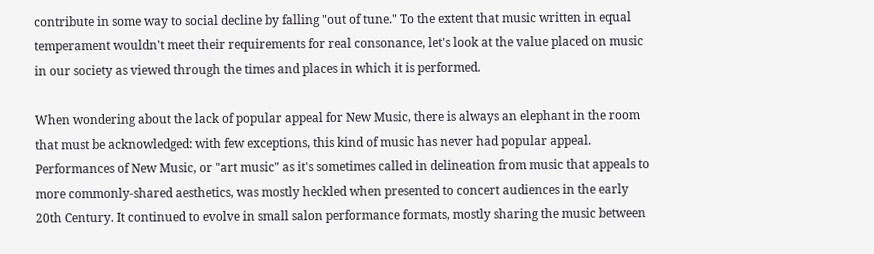contribute in some way to social decline by falling "out of tune." To the extent that music written in equal temperament wouldn't meet their requirements for real consonance, let's look at the value placed on music in our society as viewed through the times and places in which it is performed.

When wondering about the lack of popular appeal for New Music, there is always an elephant in the room that must be acknowledged: with few exceptions, this kind of music has never had popular appeal. Performances of New Music, or "art music" as it's sometimes called in delineation from music that appeals to more commonly-shared aesthetics, was mostly heckled when presented to concert audiences in the early 20th Century. It continued to evolve in small salon performance formats, mostly sharing the music between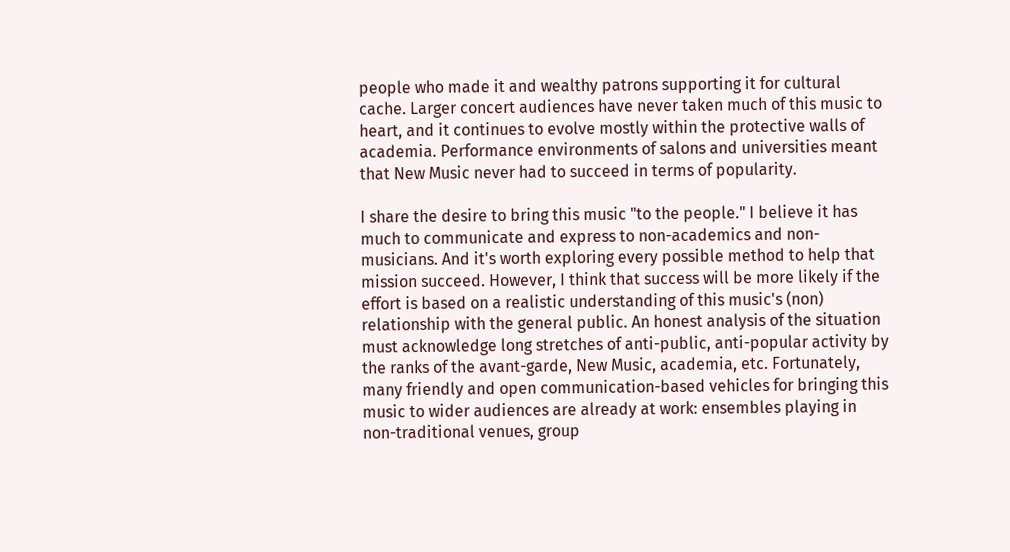people who made it and wealthy patrons supporting it for cultural cache. Larger concert audiences have never taken much of this music to heart, and it continues to evolve mostly within the protective walls of academia. Performance environments of salons and universities meant that New Music never had to succeed in terms of popularity.

I share the desire to bring this music "to the people." I believe it has much to communicate and express to non-academics and non-musicians. And it's worth exploring every possible method to help that mission succeed. However, I think that success will be more likely if the effort is based on a realistic understanding of this music's (non) relationship with the general public. An honest analysis of the situation must acknowledge long stretches of anti-public, anti-popular activity by the ranks of the avant-garde, New Music, academia, etc. Fortunately, many friendly and open communication-based vehicles for bringing this music to wider audiences are already at work: ensembles playing in non-traditional venues, group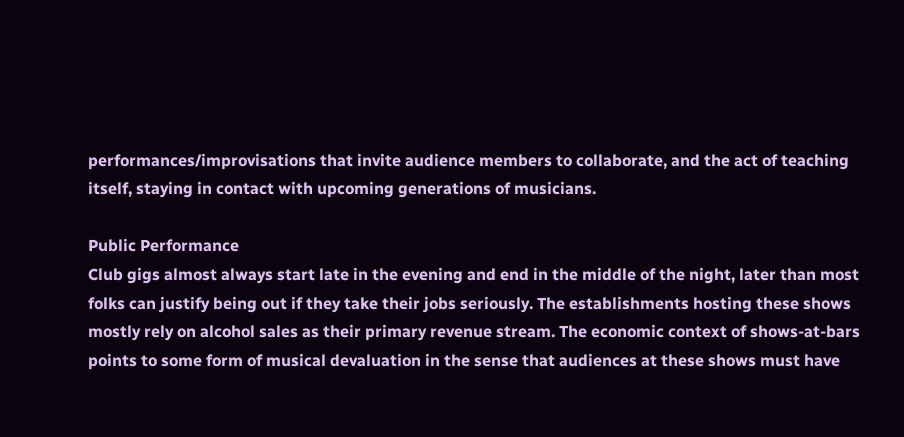performances/improvisations that invite audience members to collaborate, and the act of teaching itself, staying in contact with upcoming generations of musicians.

Public Performance
Club gigs almost always start late in the evening and end in the middle of the night, later than most folks can justify being out if they take their jobs seriously. The establishments hosting these shows mostly rely on alcohol sales as their primary revenue stream. The economic context of shows-at-bars points to some form of musical devaluation in the sense that audiences at these shows must have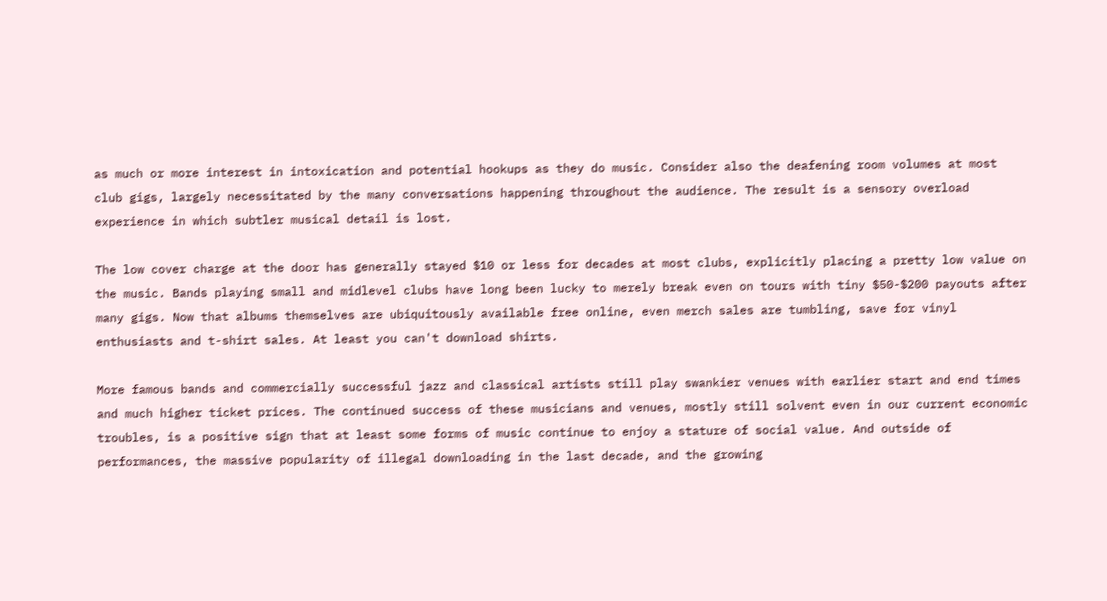as much or more interest in intoxication and potential hookups as they do music. Consider also the deafening room volumes at most club gigs, largely necessitated by the many conversations happening throughout the audience. The result is a sensory overload experience in which subtler musical detail is lost.

The low cover charge at the door has generally stayed $10 or less for decades at most clubs, explicitly placing a pretty low value on the music. Bands playing small and midlevel clubs have long been lucky to merely break even on tours with tiny $50-$200 payouts after many gigs. Now that albums themselves are ubiquitously available free online, even merch sales are tumbling, save for vinyl enthusiasts and t-shirt sales. At least you can't download shirts.

More famous bands and commercially successful jazz and classical artists still play swankier venues with earlier start and end times and much higher ticket prices. The continued success of these musicians and venues, mostly still solvent even in our current economic troubles, is a positive sign that at least some forms of music continue to enjoy a stature of social value. And outside of performances, the massive popularity of illegal downloading in the last decade, and the growing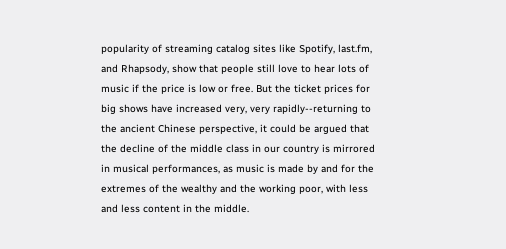popularity of streaming catalog sites like Spotify, last.fm, and Rhapsody, show that people still love to hear lots of music if the price is low or free. But the ticket prices for big shows have increased very, very rapidly--returning to the ancient Chinese perspective, it could be argued that the decline of the middle class in our country is mirrored in musical performances, as music is made by and for the extremes of the wealthy and the working poor, with less and less content in the middle.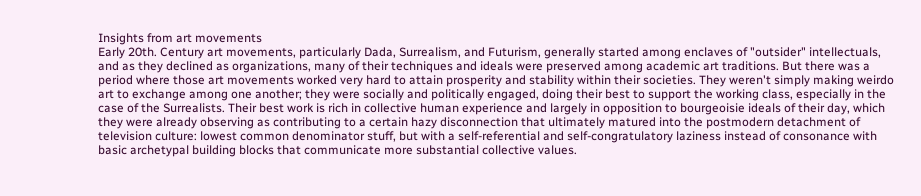Insights from art movements
Early 20th. Century art movements, particularly Dada, Surrealism, and Futurism, generally started among enclaves of "outsider" intellectuals, and as they declined as organizations, many of their techniques and ideals were preserved among academic art traditions. But there was a period where those art movements worked very hard to attain prosperity and stability within their societies. They weren't simply making weirdo art to exchange among one another; they were socially and politically engaged, doing their best to support the working class, especially in the case of the Surrealists. Their best work is rich in collective human experience and largely in opposition to bourgeoisie ideals of their day, which they were already observing as contributing to a certain hazy disconnection that ultimately matured into the postmodern detachment of television culture: lowest common denominator stuff, but with a self-referential and self-congratulatory laziness instead of consonance with basic archetypal building blocks that communicate more substantial collective values.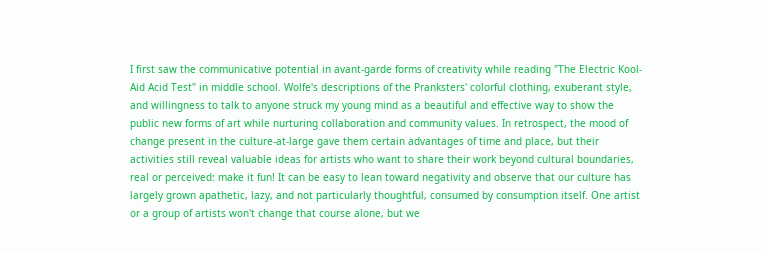I first saw the communicative potential in avant-garde forms of creativity while reading "The Electric Kool-Aid Acid Test" in middle school. Wolfe's descriptions of the Pranksters' colorful clothing, exuberant style, and willingness to talk to anyone struck my young mind as a beautiful and effective way to show the public new forms of art while nurturing collaboration and community values. In retrospect, the mood of change present in the culture-at-large gave them certain advantages of time and place, but their activities still reveal valuable ideas for artists who want to share their work beyond cultural boundaries, real or perceived: make it fun! It can be easy to lean toward negativity and observe that our culture has largely grown apathetic, lazy, and not particularly thoughtful, consumed by consumption itself. One artist or a group of artists won't change that course alone, but we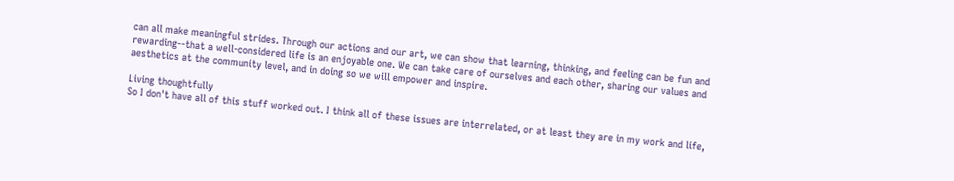can all make meaningful strides. Through our actions and our art, we can show that learning, thinking, and feeling can be fun and rewarding--that a well-considered life is an enjoyable one. We can take care of ourselves and each other, sharing our values and aesthetics at the community level, and in doing so we will empower and inspire.

Living thoughtfully
So I don't have all of this stuff worked out. I think all of these issues are interrelated, or at least they are in my work and life,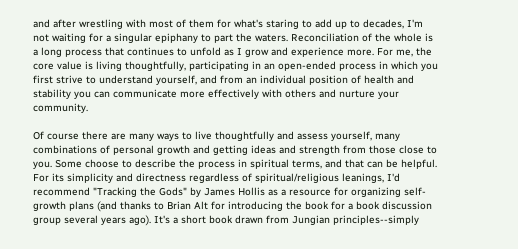and after wrestling with most of them for what's staring to add up to decades, I'm not waiting for a singular epiphany to part the waters. Reconciliation of the whole is a long process that continues to unfold as I grow and experience more. For me, the core value is living thoughtfully, participating in an open-ended process in which you first strive to understand yourself, and from an individual position of health and stability you can communicate more effectively with others and nurture your community.

Of course there are many ways to live thoughtfully and assess yourself, many combinations of personal growth and getting ideas and strength from those close to you. Some choose to describe the process in spiritual terms, and that can be helpful. For its simplicity and directness regardless of spiritual/religious leanings, I'd recommend "Tracking the Gods" by James Hollis as a resource for organizing self-growth plans (and thanks to Brian Alt for introducing the book for a book discussion group several years ago). It's a short book drawn from Jungian principles--simply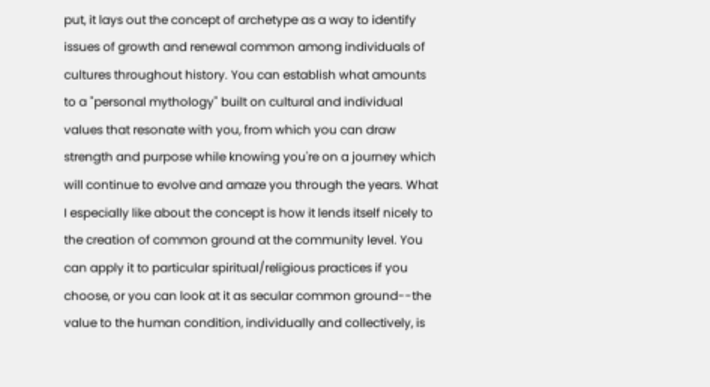put, it lays out the concept of archetype as a way to identify issues of growth and renewal common among individuals of cultures throughout history. You can establish what amounts to a "personal mythology" built on cultural and individual values that resonate with you, from which you can draw strength and purpose while knowing you're on a journey which will continue to evolve and amaze you through the years. What I especially like about the concept is how it lends itself nicely to the creation of common ground at the community level. You can apply it to particular spiritual/religious practices if you choose, or you can look at it as secular common ground--the value to the human condition, individually and collectively, is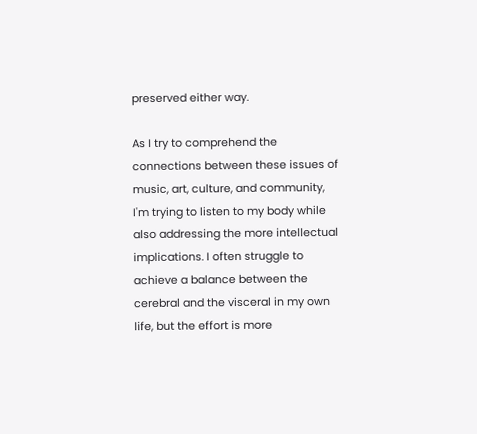preserved either way.

As I try to comprehend the connections between these issues of music, art, culture, and community, I'm trying to listen to my body while also addressing the more intellectual implications. I often struggle to achieve a balance between the cerebral and the visceral in my own life, but the effort is more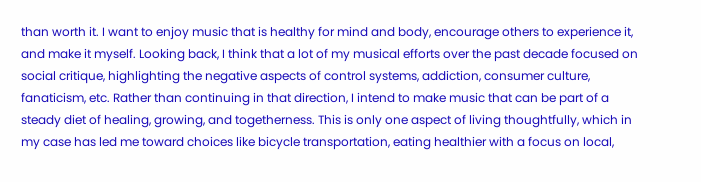than worth it. I want to enjoy music that is healthy for mind and body, encourage others to experience it, and make it myself. Looking back, I think that a lot of my musical efforts over the past decade focused on social critique, highlighting the negative aspects of control systems, addiction, consumer culture, fanaticism, etc. Rather than continuing in that direction, I intend to make music that can be part of a steady diet of healing, growing, and togetherness. This is only one aspect of living thoughtfully, which in my case has led me toward choices like bicycle transportation, eating healthier with a focus on local,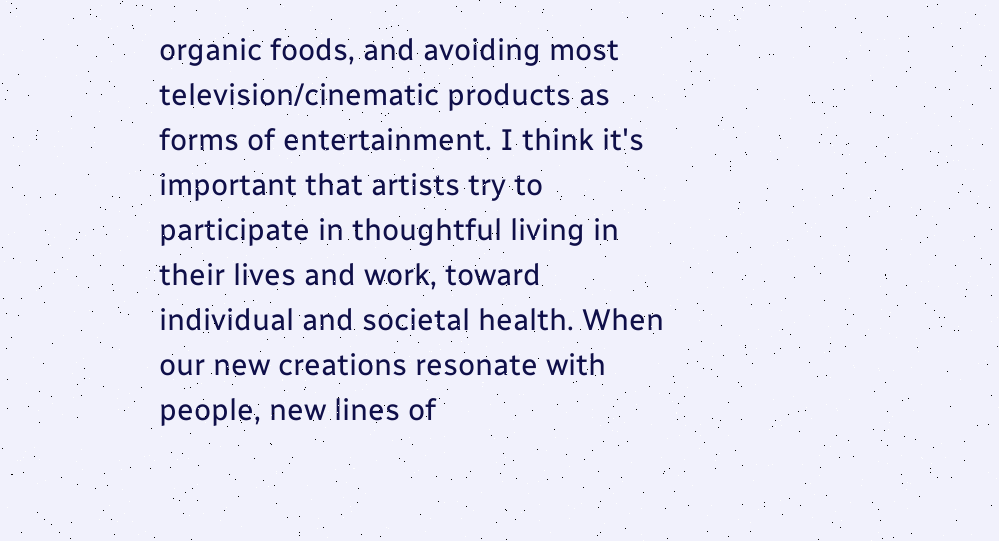organic foods, and avoiding most television/cinematic products as forms of entertainment. I think it's important that artists try to participate in thoughtful living in their lives and work, toward individual and societal health. When our new creations resonate with people, new lines of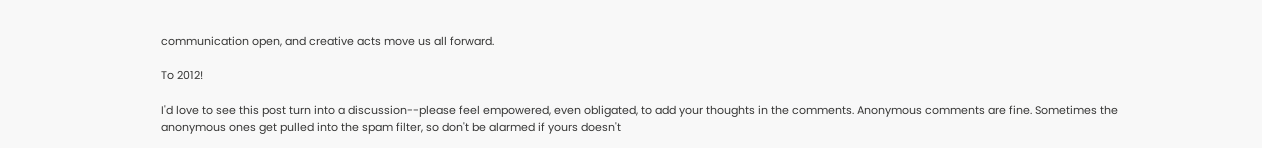communication open, and creative acts move us all forward.

To 2012!

I'd love to see this post turn into a discussion--please feel empowered, even obligated, to add your thoughts in the comments. Anonymous comments are fine. Sometimes the anonymous ones get pulled into the spam filter, so don't be alarmed if yours doesn't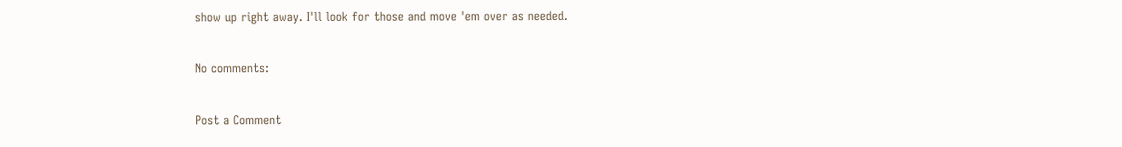show up right away. I'll look for those and move 'em over as needed.

No comments:

Post a Comment